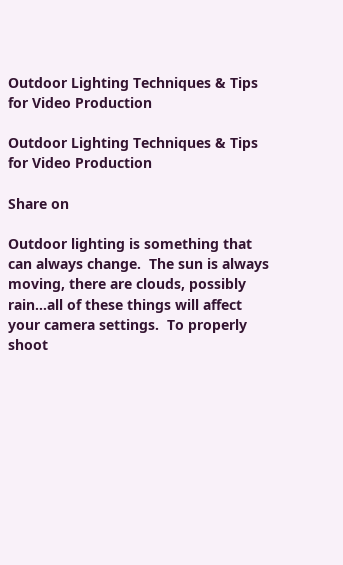Outdoor Lighting Techniques & Tips for Video Production

Outdoor Lighting Techniques & Tips for Video Production

Share on

Outdoor lighting is something that can always change.  The sun is always moving, there are clouds, possibly rain…all of these things will affect your camera settings.  To properly shoot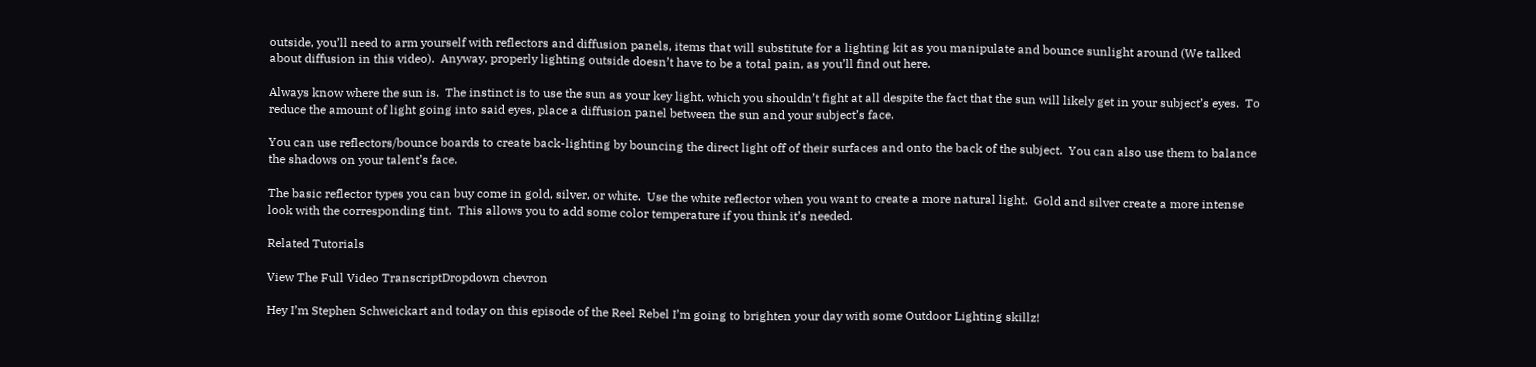outside, you’ll need to arm yourself with reflectors and diffusion panels, items that will substitute for a lighting kit as you manipulate and bounce sunlight around (We talked about diffusion in this video).  Anyway, properly lighting outside doesn’t have to be a total pain, as you’ll find out here.

Always know where the sun is.  The instinct is to use the sun as your key light, which you shouldn’t fight at all despite the fact that the sun will likely get in your subject’s eyes.  To reduce the amount of light going into said eyes, place a diffusion panel between the sun and your subject’s face.

You can use reflectors/bounce boards to create back-lighting by bouncing the direct light off of their surfaces and onto the back of the subject.  You can also use them to balance the shadows on your talent’s face.

The basic reflector types you can buy come in gold, silver, or white.  Use the white reflector when you want to create a more natural light.  Gold and silver create a more intense look with the corresponding tint.  This allows you to add some color temperature if you think it’s needed.

Related Tutorials

View The Full Video TranscriptDropdown chevron

Hey I’m Stephen Schweickart and today on this episode of the Reel Rebel I’m going to brighten your day with some Outdoor Lighting skillz!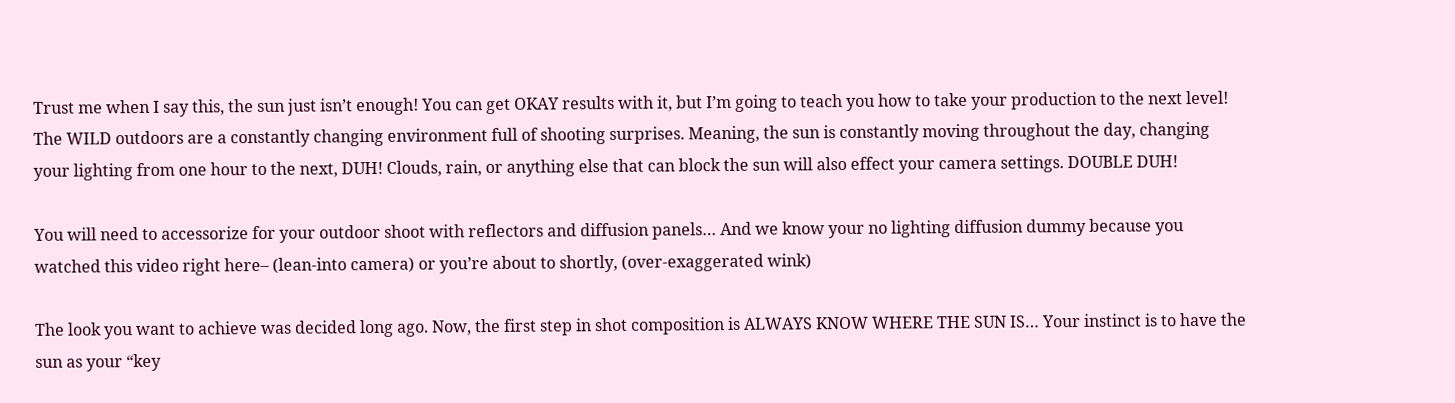Trust me when I say this, the sun just isn’t enough! You can get OKAY results with it, but I’m going to teach you how to take your production to the next level! The WILD outdoors are a constantly changing environment full of shooting surprises. Meaning, the sun is constantly moving throughout the day, changing your lighting from one hour to the next, DUH! Clouds, rain, or anything else that can block the sun will also effect your camera settings. DOUBLE DUH!

You will need to accessorize for your outdoor shoot with reflectors and diffusion panels… And we know your no lighting diffusion dummy because you watched this video right here– (lean-into camera) or you’re about to shortly, (over-exaggerated wink)

The look you want to achieve was decided long ago. Now, the first step in shot composition is ALWAYS KNOW WHERE THE SUN IS… Your instinct is to have the sun as your “key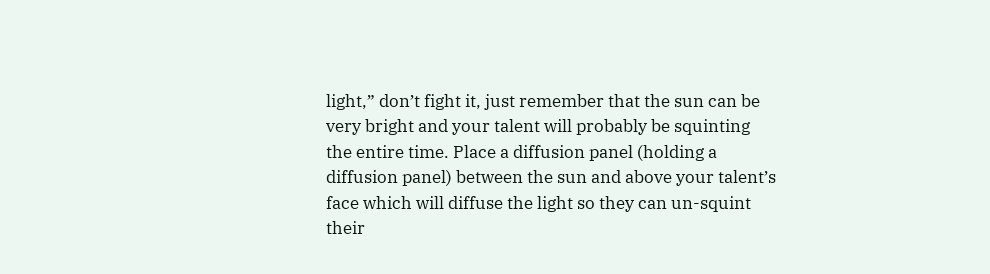light,” don’t fight it, just remember that the sun can be very bright and your talent will probably be squinting the entire time. Place a diffusion panel (holding a diffusion panel) between the sun and above your talent’s face which will diffuse the light so they can un-squint their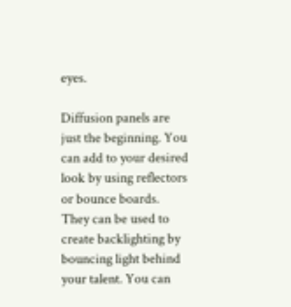eyes.

Diffusion panels are just the beginning. You can add to your desired look by using reflectors or bounce boards. They can be used to create backlighting by bouncing light behind your talent. You can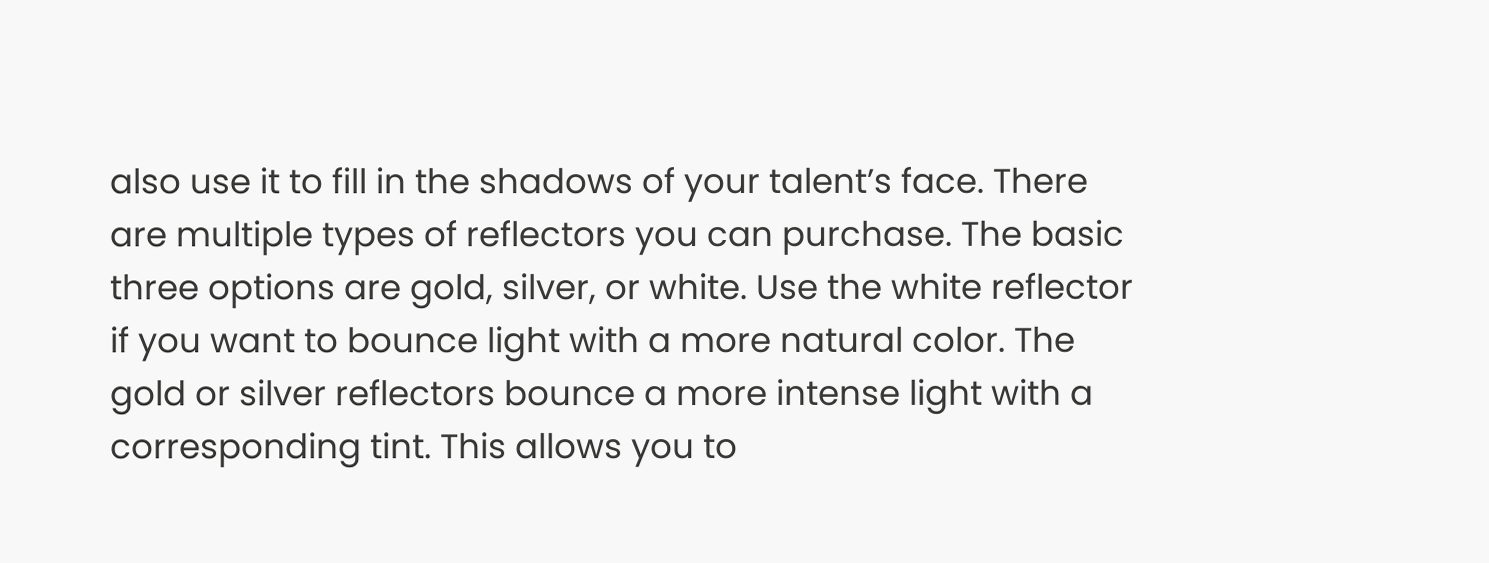also use it to fill in the shadows of your talent’s face. There are multiple types of reflectors you can purchase. The basic three options are gold, silver, or white. Use the white reflector if you want to bounce light with a more natural color. The gold or silver reflectors bounce a more intense light with a corresponding tint. This allows you to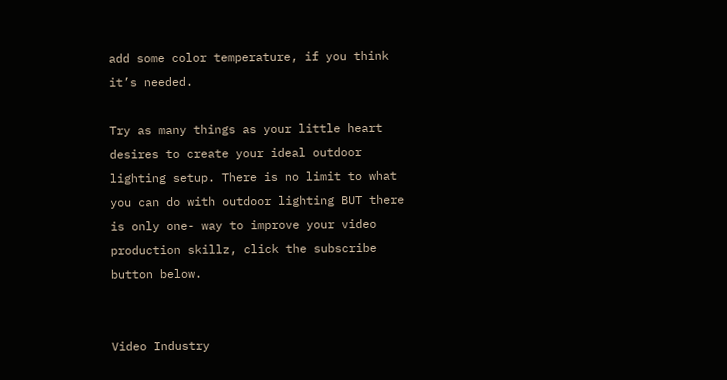add some color temperature, if you think it’s needed.

Try as many things as your little heart desires to create your ideal outdoor lighting setup. There is no limit to what you can do with outdoor lighting BUT there is only one- way to improve your video production skillz, click the subscribe button below.


Video Industry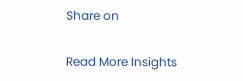Share on

Read More Insights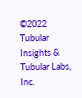©2022 Tubular Insights & Tubular Labs, Inc.